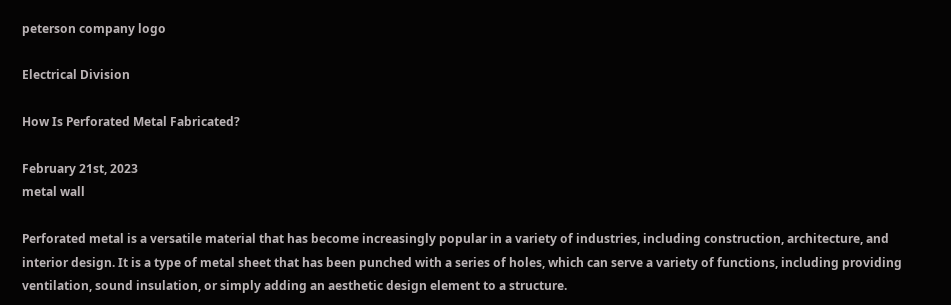peterson company logo

Electrical Division

How Is Perforated Metal Fabricated?

February 21st, 2023
metal wall

Perforated metal is a versatile material that has become increasingly popular in a variety of industries, including construction, architecture, and interior design. It is a type of metal sheet that has been punched with a series of holes, which can serve a variety of functions, including providing ventilation, sound insulation, or simply adding an aesthetic design element to a structure.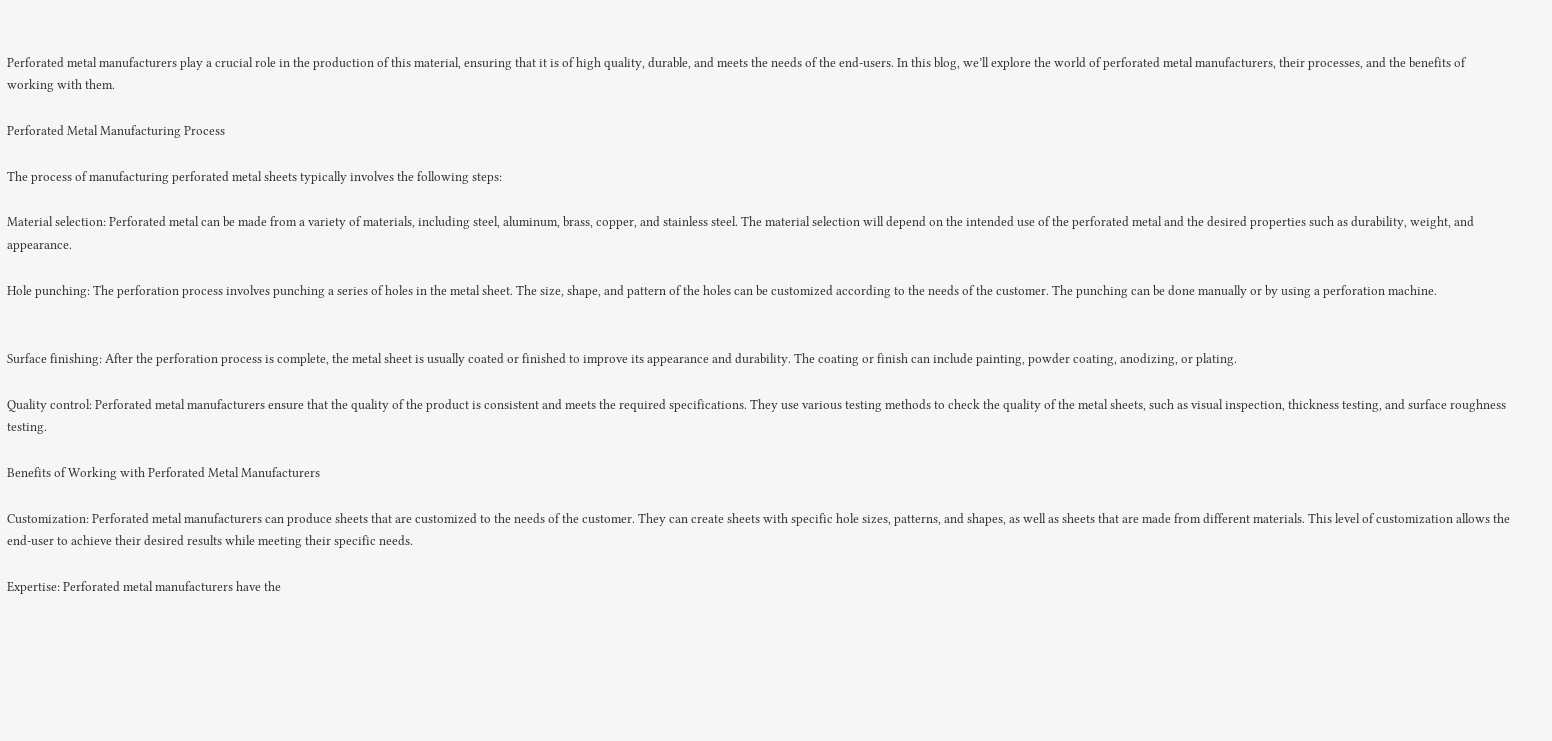Perforated metal manufacturers play a crucial role in the production of this material, ensuring that it is of high quality, durable, and meets the needs of the end-users. In this blog, we’ll explore the world of perforated metal manufacturers, their processes, and the benefits of working with them.

Perforated Metal Manufacturing Process

The process of manufacturing perforated metal sheets typically involves the following steps:

Material selection: Perforated metal can be made from a variety of materials, including steel, aluminum, brass, copper, and stainless steel. The material selection will depend on the intended use of the perforated metal and the desired properties such as durability, weight, and appearance.

Hole punching: The perforation process involves punching a series of holes in the metal sheet. The size, shape, and pattern of the holes can be customized according to the needs of the customer. The punching can be done manually or by using a perforation machine.


Surface finishing: After the perforation process is complete, the metal sheet is usually coated or finished to improve its appearance and durability. The coating or finish can include painting, powder coating, anodizing, or plating.

Quality control: Perforated metal manufacturers ensure that the quality of the product is consistent and meets the required specifications. They use various testing methods to check the quality of the metal sheets, such as visual inspection, thickness testing, and surface roughness testing.

Benefits of Working with Perforated Metal Manufacturers

Customization: Perforated metal manufacturers can produce sheets that are customized to the needs of the customer. They can create sheets with specific hole sizes, patterns, and shapes, as well as sheets that are made from different materials. This level of customization allows the end-user to achieve their desired results while meeting their specific needs.

Expertise: Perforated metal manufacturers have the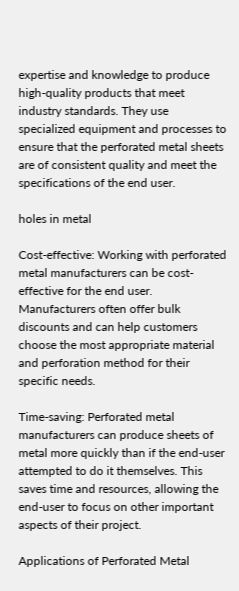expertise and knowledge to produce high-quality products that meet industry standards. They use specialized equipment and processes to ensure that the perforated metal sheets are of consistent quality and meet the specifications of the end user.

holes in metal

Cost-effective: Working with perforated metal manufacturers can be cost-effective for the end user. Manufacturers often offer bulk discounts and can help customers choose the most appropriate material and perforation method for their specific needs.

Time-saving: Perforated metal manufacturers can produce sheets of metal more quickly than if the end-user attempted to do it themselves. This saves time and resources, allowing the end-user to focus on other important aspects of their project.

Applications of Perforated Metal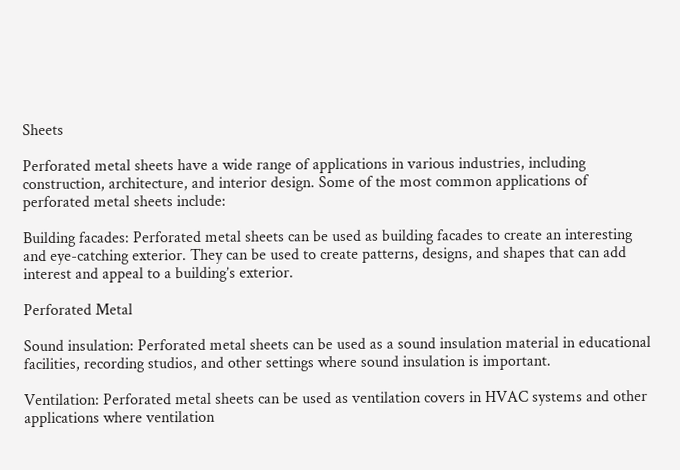Sheets

Perforated metal sheets have a wide range of applications in various industries, including construction, architecture, and interior design. Some of the most common applications of perforated metal sheets include:

Building facades: Perforated metal sheets can be used as building facades to create an interesting and eye-catching exterior. They can be used to create patterns, designs, and shapes that can add interest and appeal to a building’s exterior.

Perforated Metal

Sound insulation: Perforated metal sheets can be used as a sound insulation material in educational facilities, recording studios, and other settings where sound insulation is important.

Ventilation: Perforated metal sheets can be used as ventilation covers in HVAC systems and other applications where ventilation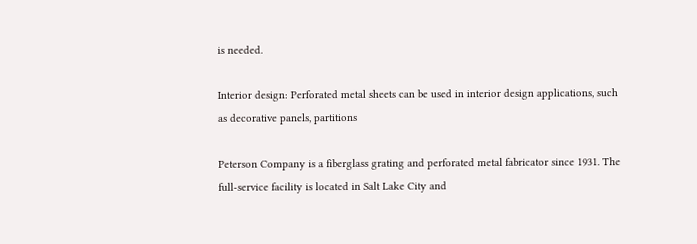is needed.

Interior design: Perforated metal sheets can be used in interior design applications, such as decorative panels, partitions

Peterson Company is a fiberglass grating and perforated metal fabricator since 1931. The full-service facility is located in Salt Lake City and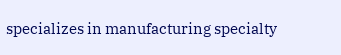specializes in manufacturing specialty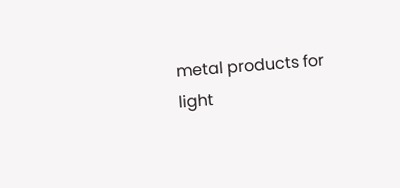metal products for light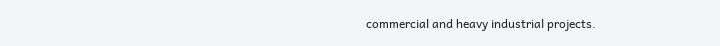commercial and heavy industrial projects.